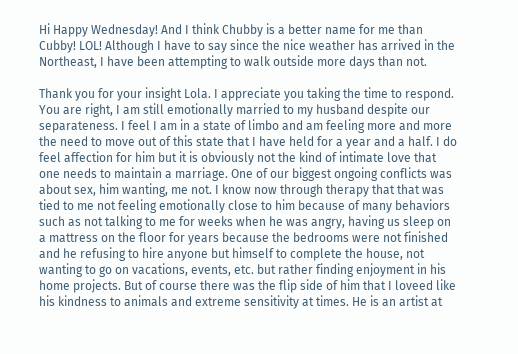Hi Happy Wednesday! And I think Chubby is a better name for me than Cubby! LOL! Although I have to say since the nice weather has arrived in the Northeast, I have been attempting to walk outside more days than not.

Thank you for your insight Lola. I appreciate you taking the time to respond. You are right, I am still emotionally married to my husband despite our separateness. I feel I am in a state of limbo and am feeling more and more the need to move out of this state that I have held for a year and a half. I do feel affection for him but it is obviously not the kind of intimate love that one needs to maintain a marriage. One of our biggest ongoing conflicts was about sex, him wanting, me not. I know now through therapy that that was tied to me not feeling emotionally close to him because of many behaviors such as not talking to me for weeks when he was angry, having us sleep on a mattress on the floor for years because the bedrooms were not finished and he refusing to hire anyone but himself to complete the house, not wanting to go on vacations, events, etc. but rather finding enjoyment in his home projects. But of course there was the flip side of him that I loveed like his kindness to animals and extreme sensitivity at times. He is an artist at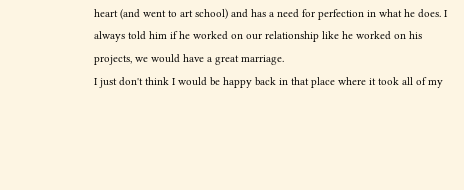heart (and went to art school) and has a need for perfection in what he does. I always told him if he worked on our relationship like he worked on his projects, we would have a great marriage.
I just don't think I would be happy back in that place where it took all of my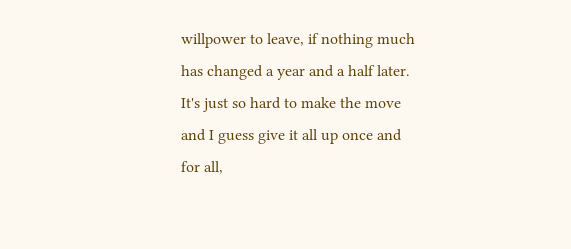willpower to leave, if nothing much has changed a year and a half later.
It's just so hard to make the move and I guess give it all up once and for all,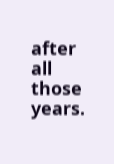after all those years.